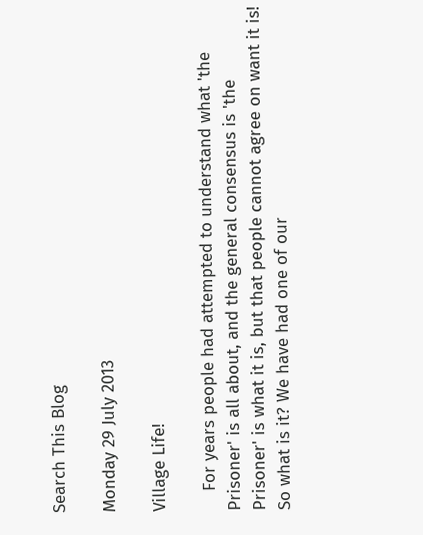Search This Blog

Monday 29 July 2013

Village Life!

    For years people had attempted to understand what 'the Prisoner' is all about, and the general consensus is 'the Prisoner' is what it is, but that people cannot agree on want it is! So what is it? We have had one of our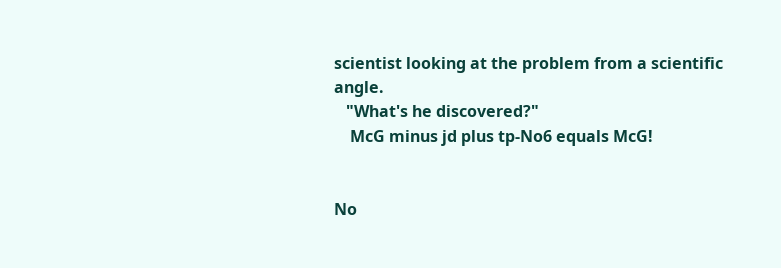scientist looking at the problem from a scientific angle.
   "What's he discovered?"
    McG minus jd plus tp-No6 equals McG!


No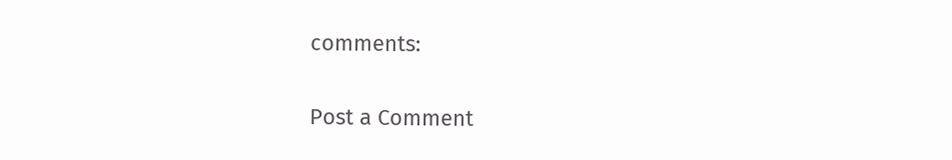comments:

Post a Comment